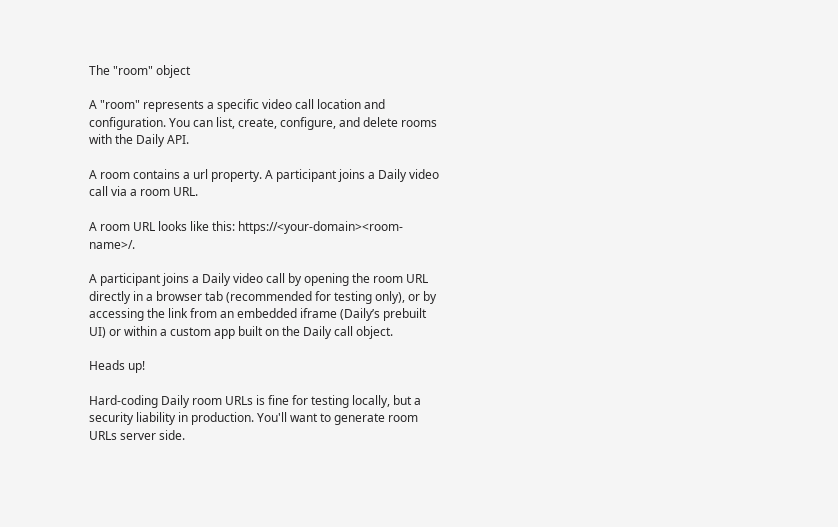The "room" object

A "room" represents a specific video call location and configuration. You can list, create, configure, and delete rooms with the Daily API.

A room contains a url property. A participant joins a Daily video call via a room URL.

A room URL looks like this: https://<your-domain><room-name>/.

A participant joins a Daily video call by opening the room URL directly in a browser tab (recommended for testing only), or by accessing the link from an embedded iframe (Daily’s prebuilt UI) or within a custom app built on the Daily call object.

Heads up!

Hard-coding Daily room URLs is fine for testing locally, but a security liability in production. You'll want to generate room URLs server side.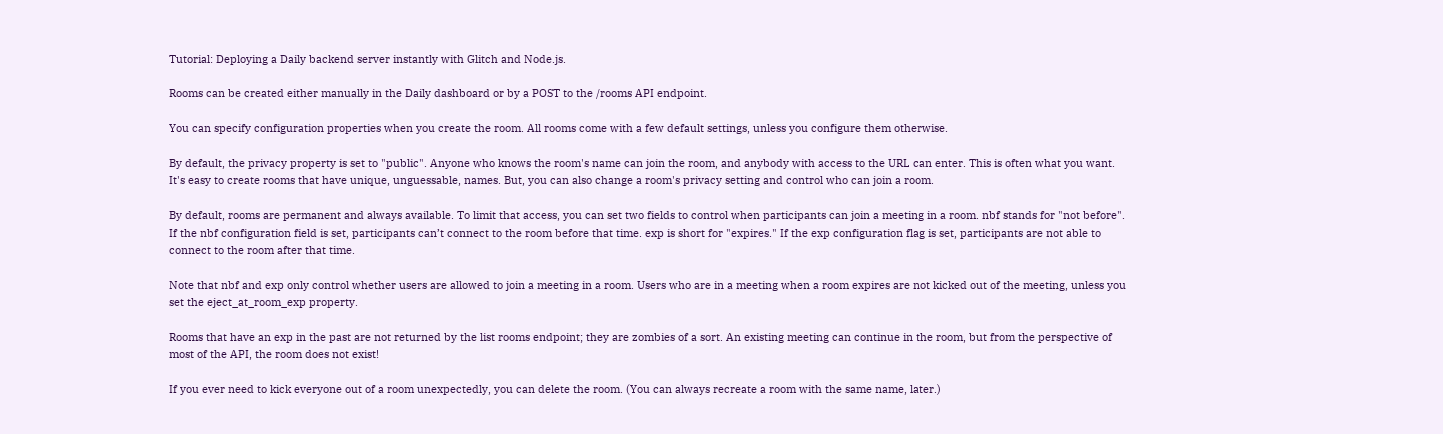Tutorial: Deploying a Daily backend server instantly with Glitch and Node.js.

Rooms can be created either manually in the Daily dashboard or by a POST to the /rooms API endpoint.

You can specify configuration properties when you create the room. All rooms come with a few default settings, unless you configure them otherwise.

By default, the privacy property is set to "public". Anyone who knows the room's name can join the room, and anybody with access to the URL can enter. This is often what you want. It's easy to create rooms that have unique, unguessable, names. But, you can also change a room's privacy setting and control who can join a room.

By default, rooms are permanent and always available. To limit that access, you can set two fields to control when participants can join a meeting in a room. nbf stands for "not before". If the nbf configuration field is set, participants can’t connect to the room before that time. exp is short for "expires." If the exp configuration flag is set, participants are not able to connect to the room after that time.

Note that nbf and exp only control whether users are allowed to join a meeting in a room. Users who are in a meeting when a room expires are not kicked out of the meeting, unless you set the eject_at_room_exp property.

Rooms that have an exp in the past are not returned by the list rooms endpoint; they are zombies of a sort. An existing meeting can continue in the room, but from the perspective of most of the API, the room does not exist!

If you ever need to kick everyone out of a room unexpectedly, you can delete the room. (You can always recreate a room with the same name, later.)